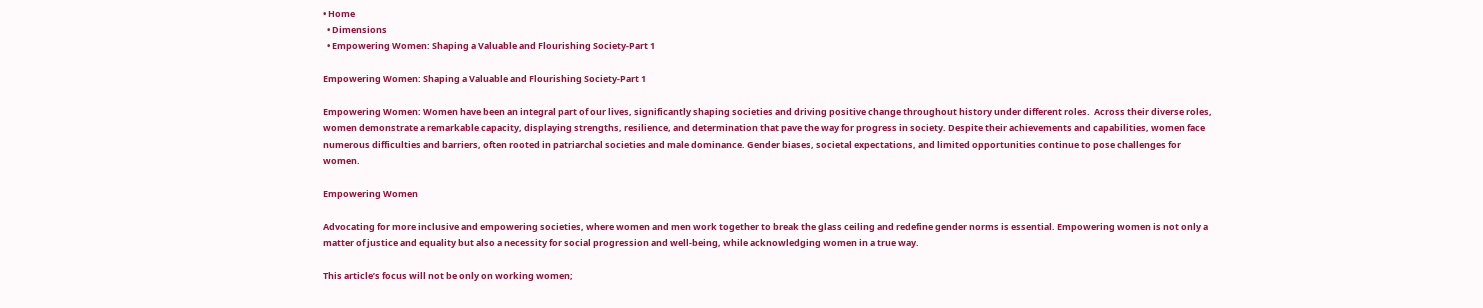• Home
  • Dimensions
  • Empowering Women: Shaping a Valuable and Flourishing Society-Part 1

Empowering Women: Shaping a Valuable and Flourishing Society-Part 1

Empowering Women: Women have been an integral part of our lives, significantly shaping societies and driving positive change throughout history under different roles.  Across their diverse roles, women demonstrate a remarkable capacity, displaying strengths, resilience, and determination that pave the way for progress in society. Despite their achievements and capabilities, women face numerous difficulties and barriers, often rooted in patriarchal societies and male dominance. Gender biases, societal expectations, and limited opportunities continue to pose challenges for women.

Empowering Women

Advocating for more inclusive and empowering societies, where women and men work together to break the glass ceiling and redefine gender norms is essential. Empowering women is not only a matter of justice and equality but also a necessity for social progression and well-being, while acknowledging women in a true way.

This article’s focus will not be only on working women;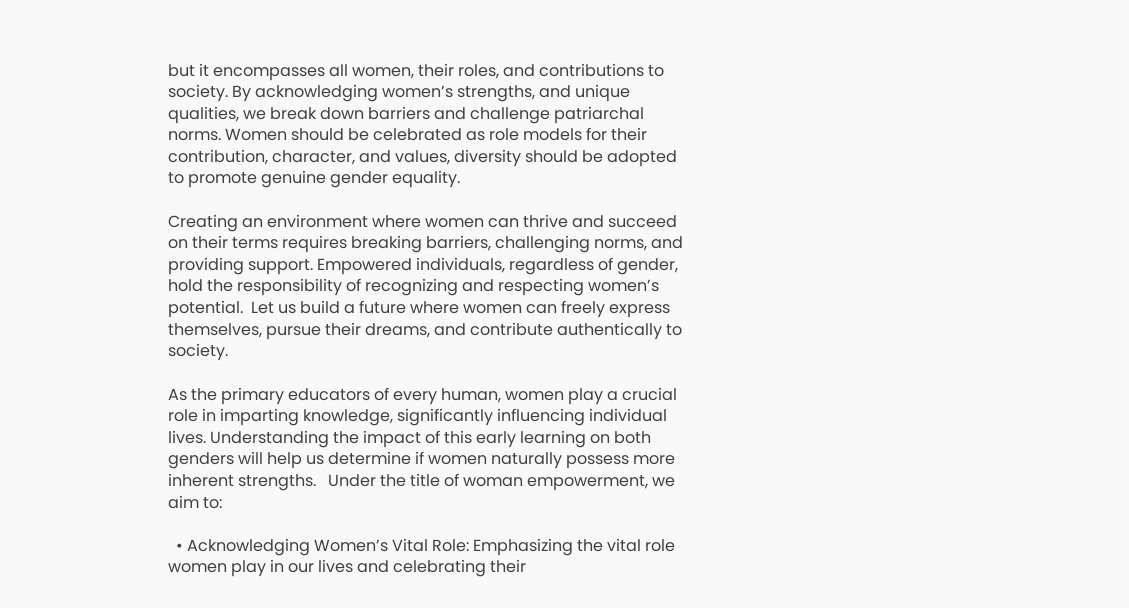but it encompasses all women, their roles, and contributions to society. By acknowledging women’s strengths, and unique qualities, we break down barriers and challenge patriarchal norms. Women should be celebrated as role models for their contribution, character, and values, diversity should be adopted to promote genuine gender equality.

Creating an environment where women can thrive and succeed on their terms requires breaking barriers, challenging norms, and providing support. Empowered individuals, regardless of gender, hold the responsibility of recognizing and respecting women’s potential.  Let us build a future where women can freely express themselves, pursue their dreams, and contribute authentically to society.

As the primary educators of every human, women play a crucial role in imparting knowledge, significantly influencing individual lives. Understanding the impact of this early learning on both genders will help us determine if women naturally possess more inherent strengths.   Under the title of woman empowerment, we aim to:

  • Acknowledging Women’s Vital Role: Emphasizing the vital role women play in our lives and celebrating their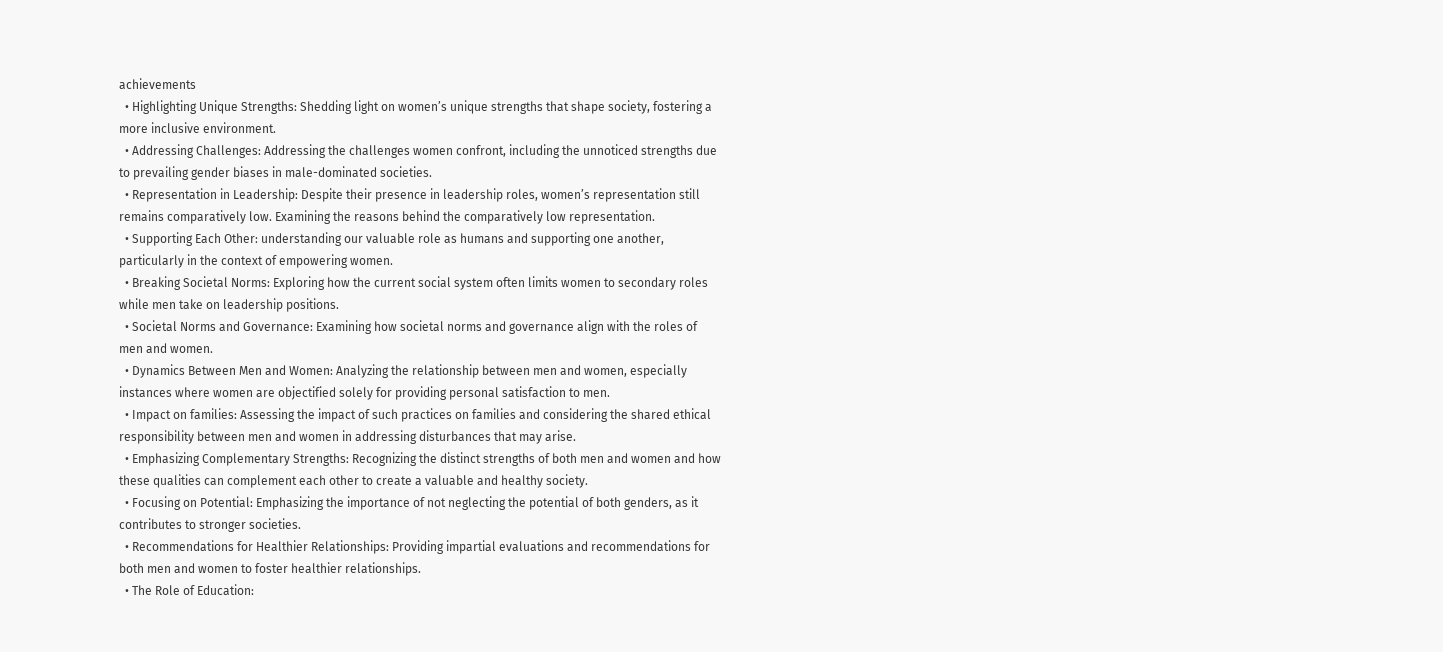achievements
  • Highlighting Unique Strengths: Shedding light on women’s unique strengths that shape society, fostering a more inclusive environment.
  • Addressing Challenges: Addressing the challenges women confront, including the unnoticed strengths due to prevailing gender biases in male-dominated societies.
  • Representation in Leadership: Despite their presence in leadership roles, women’s representation still remains comparatively low. Examining the reasons behind the comparatively low representation.
  • Supporting Each Other: understanding our valuable role as humans and supporting one another, particularly in the context of empowering women.
  • Breaking Societal Norms: Exploring how the current social system often limits women to secondary roles while men take on leadership positions.
  • Societal Norms and Governance: Examining how societal norms and governance align with the roles of men and women.
  • Dynamics Between Men and Women: Analyzing the relationship between men and women, especially instances where women are objectified solely for providing personal satisfaction to men.
  • Impact on families: Assessing the impact of such practices on families and considering the shared ethical responsibility between men and women in addressing disturbances that may arise.
  • Emphasizing Complementary Strengths: Recognizing the distinct strengths of both men and women and how these qualities can complement each other to create a valuable and healthy society.
  • Focusing on Potential: Emphasizing the importance of not neglecting the potential of both genders, as it contributes to stronger societies.
  • Recommendations for Healthier Relationships: Providing impartial evaluations and recommendations for both men and women to foster healthier relationships.
  • The Role of Education: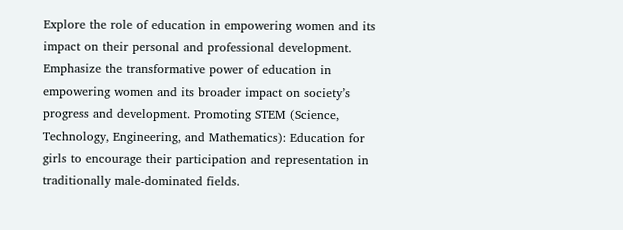Explore the role of education in empowering women and its impact on their personal and professional development. Emphasize the transformative power of education in empowering women and its broader impact on society’s progress and development. Promoting STEM (Science, Technology, Engineering, and Mathematics): Education for girls to encourage their participation and representation in traditionally male-dominated fields.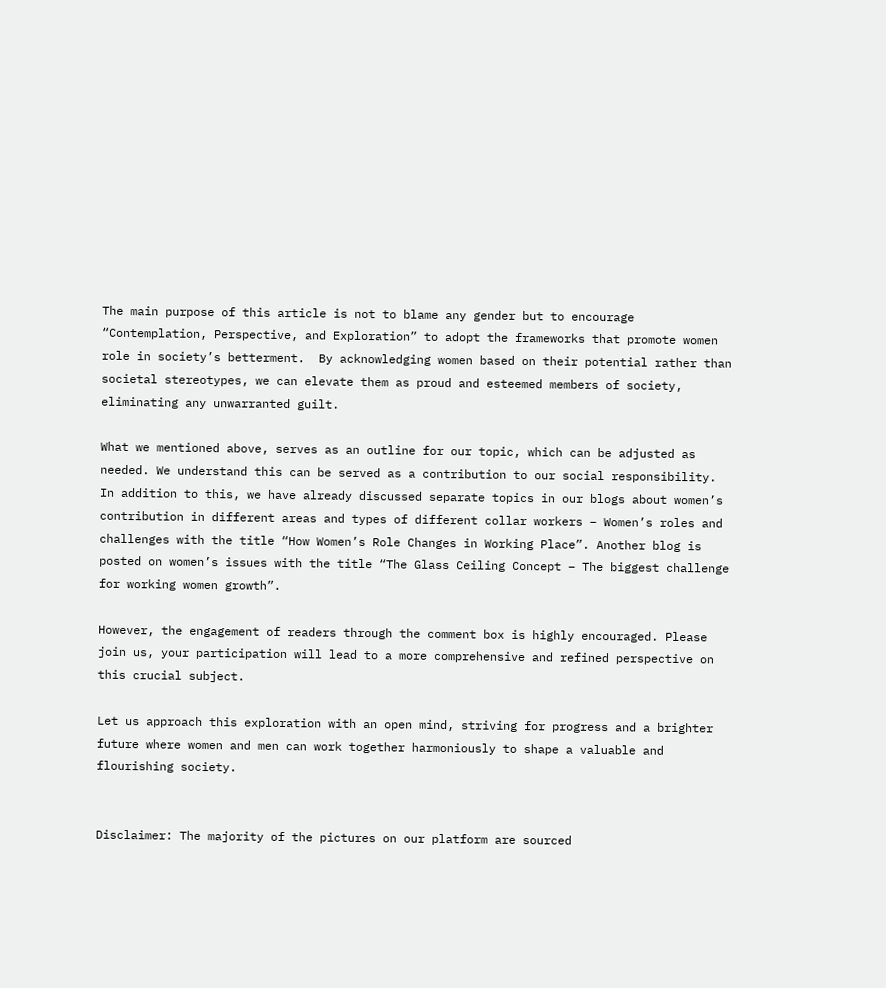The main purpose of this article is not to blame any gender but to encourage “Contemplation, Perspective, and Exploration” to adopt the frameworks that promote women role in society’s betterment.  By acknowledging women based on their potential rather than societal stereotypes, we can elevate them as proud and esteemed members of society, eliminating any unwarranted guilt.

What we mentioned above, serves as an outline for our topic, which can be adjusted as needed. We understand this can be served as a contribution to our social responsibility. In addition to this, we have already discussed separate topics in our blogs about women’s contribution in different areas and types of different collar workers – Women’s roles and challenges with the title “How Women’s Role Changes in Working Place”. Another blog is posted on women’s issues with the title “The Glass Ceiling Concept – The biggest challenge for working women growth”.

However, the engagement of readers through the comment box is highly encouraged. Please join us, your participation will lead to a more comprehensive and refined perspective on this crucial subject.

Let us approach this exploration with an open mind, striving for progress and a brighter future where women and men can work together harmoniously to shape a valuable and flourishing society.


Disclaimer: The majority of the pictures on our platform are sourced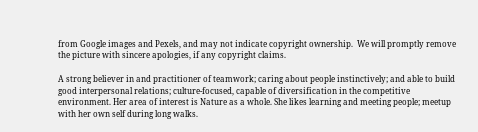from Google images and Pexels, and may not indicate copyright ownership.  We will promptly remove the picture with sincere apologies, if any copyright claims.

A strong believer in and practitioner of teamwork; caring about people instinctively; and able to build good interpersonal relations; culture-focused, capable of diversification in the competitive environment. Her area of interest is Nature as a whole. She likes learning and meeting people; meetup with her own self during long walks.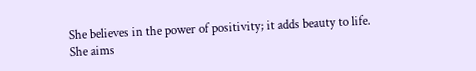She believes in the power of positivity; it adds beauty to life. She aims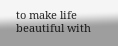to make life beautiful with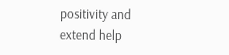positivity and extend help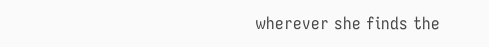wherever she finds the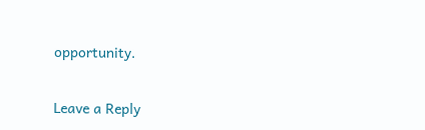opportunity.


Leave a Reply